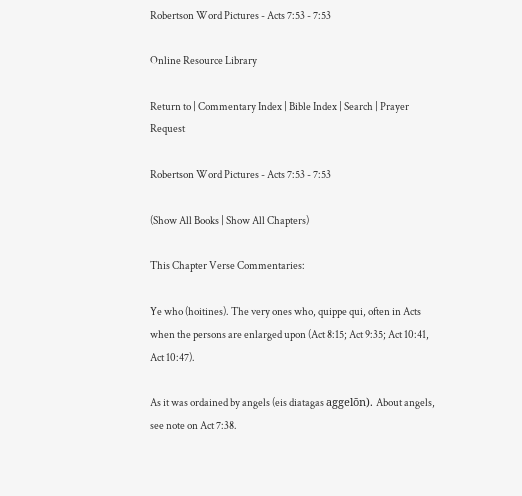Robertson Word Pictures - Acts 7:53 - 7:53

Online Resource Library

Return to | Commentary Index | Bible Index | Search | Prayer Request

Robertson Word Pictures - Acts 7:53 - 7:53

(Show All Books | Show All Chapters)

This Chapter Verse Commentaries:

Ye who (hoitines). The very ones who, quippe qui, often in Acts when the persons are enlarged upon (Act 8:15; Act 9:35; Act 10:41, Act 10:47).

As it was ordained by angels (eis diatagas aggelōn). About angels, see note on Act 7:38.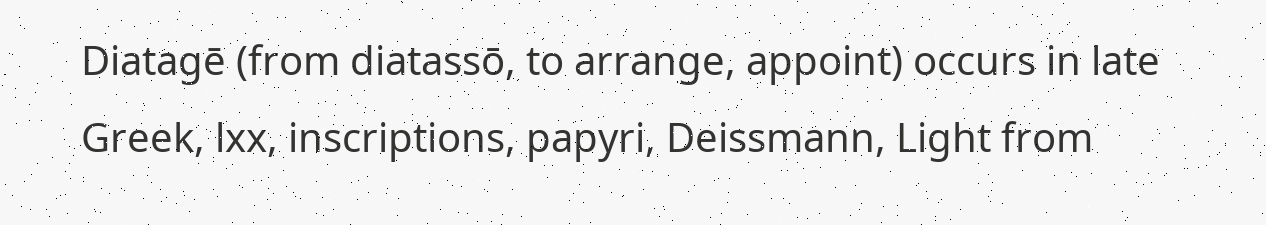Diatagē (from diatassō, to arrange, appoint) occurs in late Greek, lxx, inscriptions, papyri, Deissmann, Light from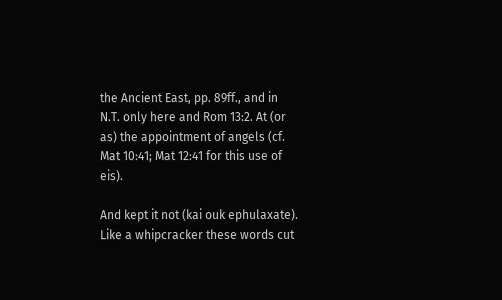the Ancient East, pp. 89ff., and in N.T. only here and Rom 13:2. At (or as) the appointment of angels (cf. Mat 10:41; Mat 12:41 for this use of eis).

And kept it not (kai ouk ephulaxate). Like a whipcracker these words cut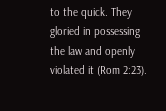to the quick. They gloried in possessing the law and openly violated it (Rom 2:23).